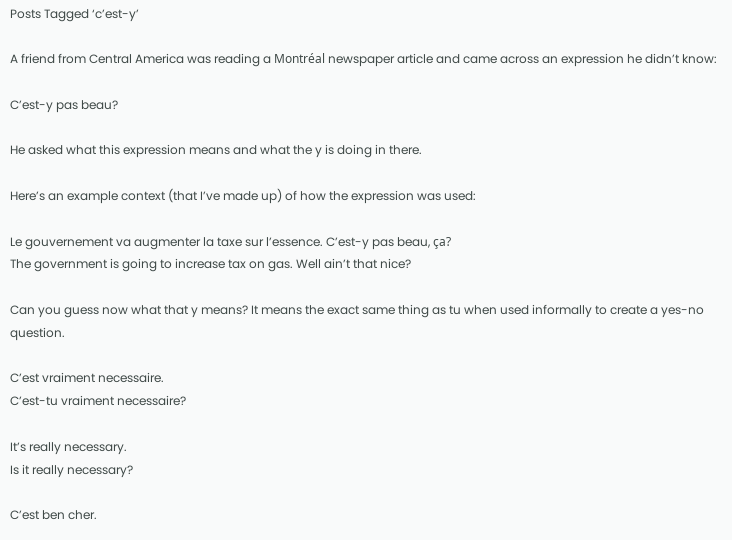Posts Tagged ‘c’est-y’

A friend from Central America was reading a Montréal newspaper article and came across an expression he didn’t know:

C’est-y pas beau?

He asked what this expression means and what the y is doing in there.

Here’s an example context (that I’ve made up) of how the expression was used:

Le gouvernement va augmenter la taxe sur l’essence. C’est-y pas beau, ça?
The government is going to increase tax on gas. Well ain’t that nice?

Can you guess now what that y means? It means the exact same thing as tu when used informally to create a yes-no question.

C’est vraiment necessaire.
C’est-tu vraiment necessaire?

It’s really necessary.
Is it really necessary?

C’est ben cher.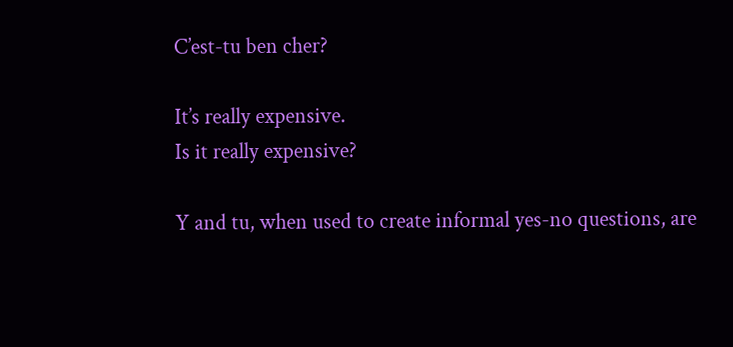C’est-tu ben cher?

It’s really expensive.
Is it really expensive?

Y and tu, when used to create informal yes-no questions, are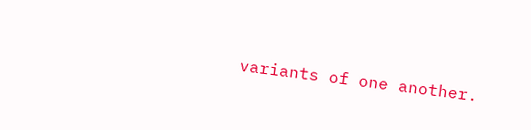variants of one another.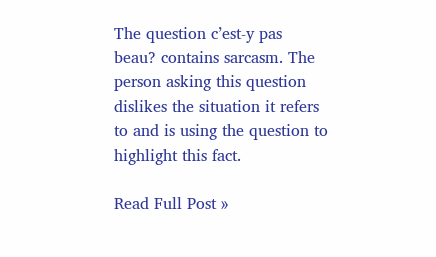The question c’est-y pas beau? contains sarcasm. The person asking this question dislikes the situation it refers to and is using the question to highlight this fact.

Read Full Post »